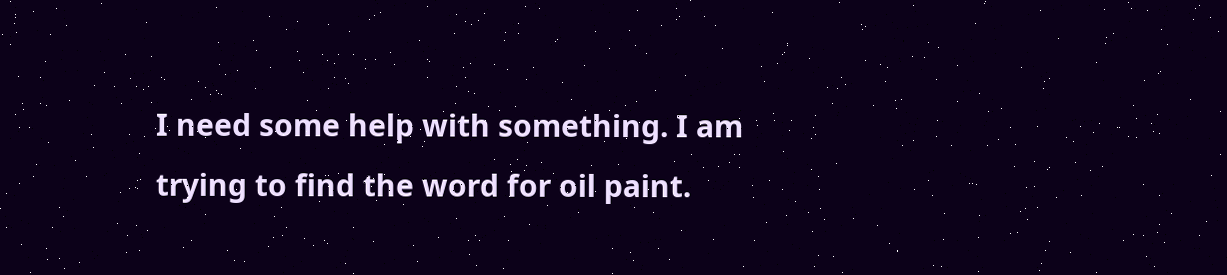I need some help with something. I am trying to find the word for oil paint.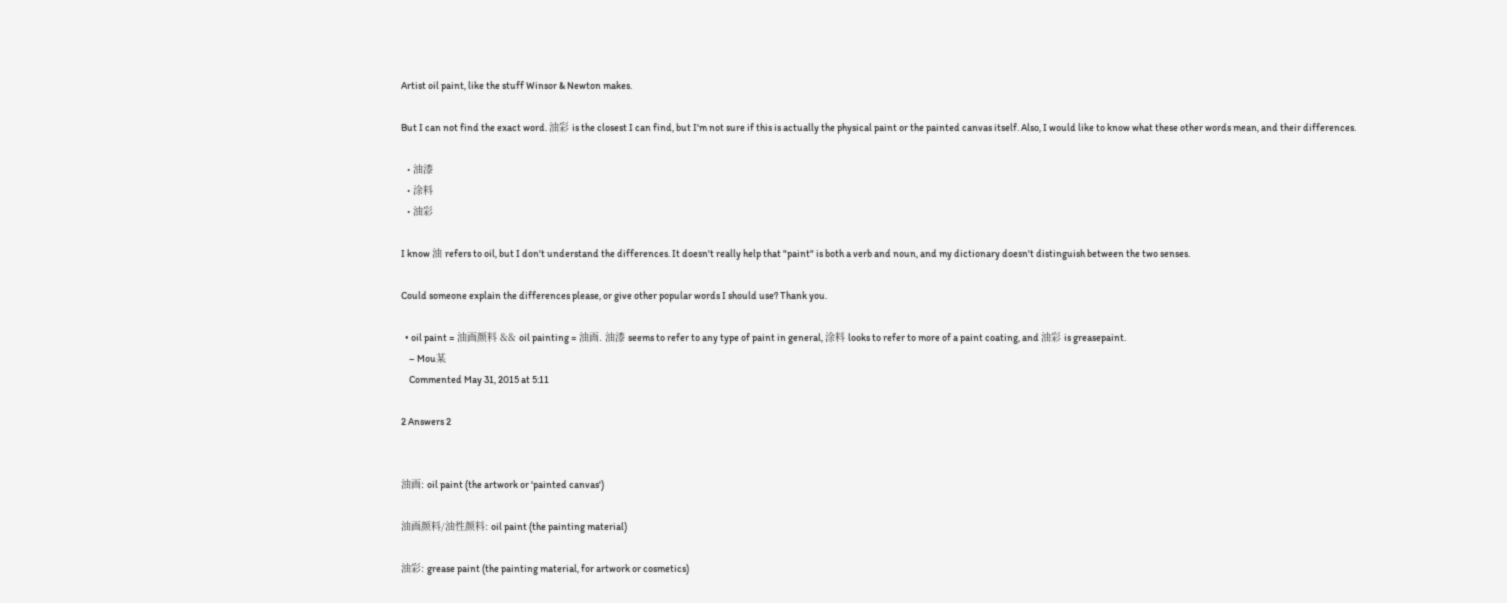Artist oil paint, like the stuff Winsor & Newton makes.

But I can not find the exact word. 油彩 is the closest I can find, but I'm not sure if this is actually the physical paint or the painted canvas itself. Also, I would like to know what these other words mean, and their differences.

  • 油漆
  • 涂料
  • 油彩

I know 油 refers to oil, but I don't understand the differences. It doesn't really help that "paint" is both a verb and noun, and my dictionary doesn't distinguish between the two senses.

Could someone explain the differences please, or give other popular words I should use? Thank you.

  • oil paint = 油画颜料 && oil painting = 油画. 油漆 seems to refer to any type of paint in general, 涂料 looks to refer to more of a paint coating, and 油彩 is greasepaint.
    – Mou某
    Commented May 31, 2015 at 5:11

2 Answers 2


油画: oil paint (the artwork or 'painted canvas')

油画颜料/油性颜料: oil paint (the painting material)

油彩: grease paint (the painting material, for artwork or cosmetics)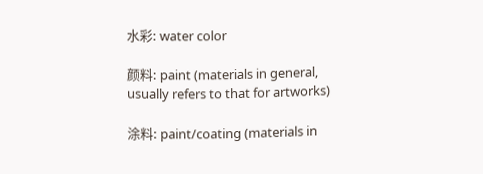水彩: water color

颜料: paint (materials in general, usually refers to that for artworks)

涂料: paint/coating (materials in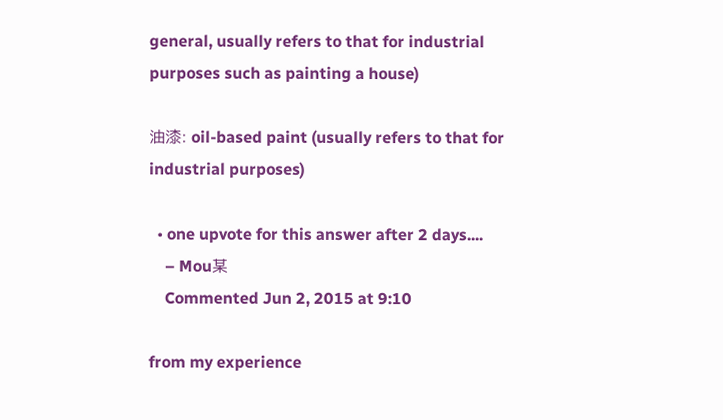general, usually refers to that for industrial purposes such as painting a house)

油漆: oil-based paint (usually refers to that for industrial purposes)

  • one upvote for this answer after 2 days....
    – Mou某
    Commented Jun 2, 2015 at 9:10

from my experience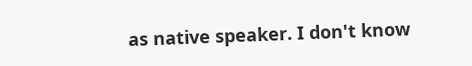as native speaker. I don't know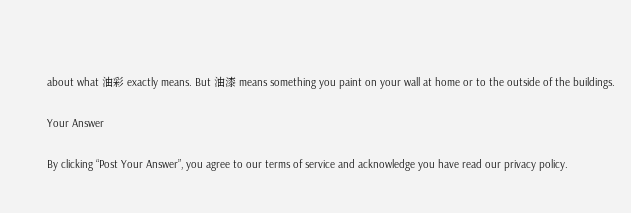about what 油彩 exactly means. But 油漆 means something you paint on your wall at home or to the outside of the buildings.

Your Answer

By clicking “Post Your Answer”, you agree to our terms of service and acknowledge you have read our privacy policy.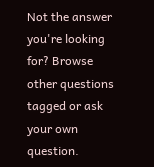Not the answer you're looking for? Browse other questions tagged or ask your own question.